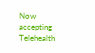Now accepting Telehealth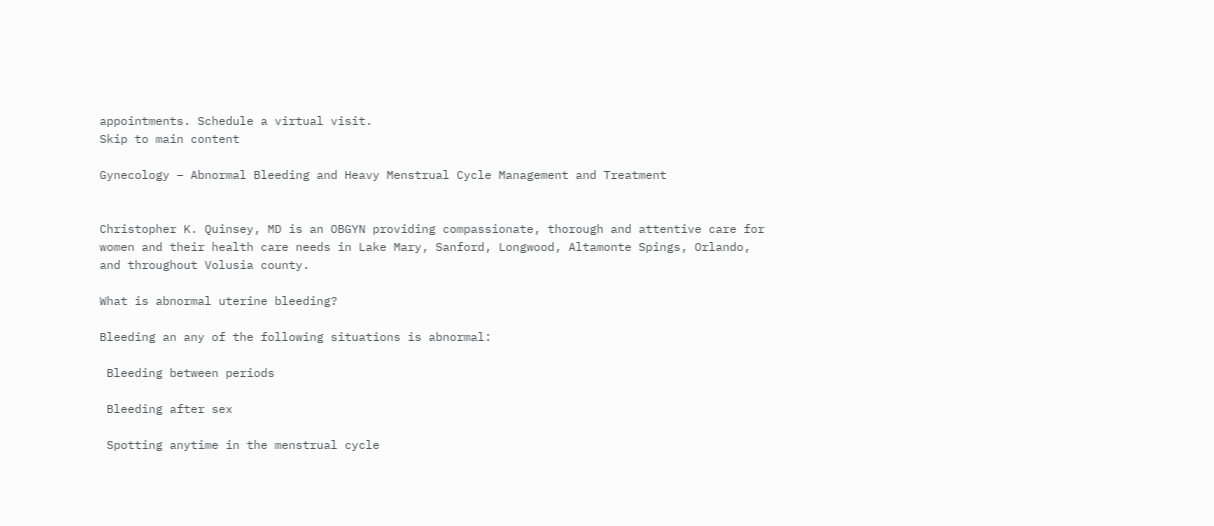appointments. Schedule a virtual visit.
Skip to main content

Gynecology – Abnormal Bleeding and Heavy Menstrual Cycle Management and Treatment


Christopher K. Quinsey, MD is an OBGYN providing compassionate, thorough and attentive care for women and their health care needs in Lake Mary, Sanford, Longwood, Altamonte Spings, Orlando, and throughout Volusia county.

What is abnormal uterine bleeding?

Bleeding an any of the following situations is abnormal:

 Bleeding between periods

 Bleeding after sex

 Spotting anytime in the menstrual cycle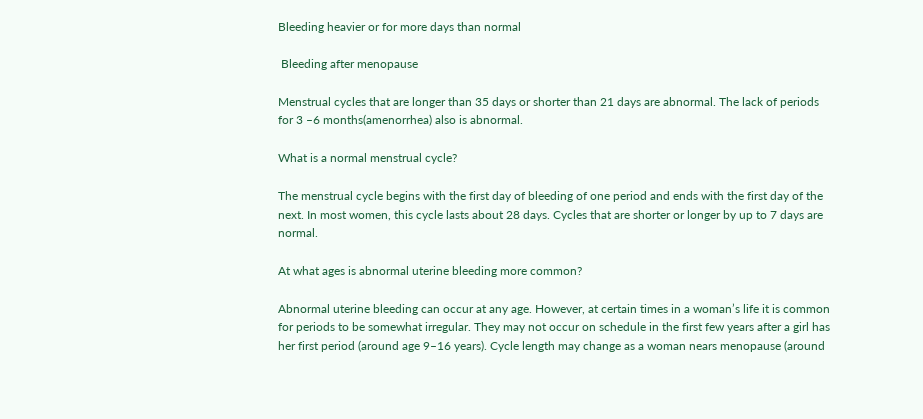Bleeding heavier or for more days than normal

 Bleeding after menopause

Menstrual cycles that are longer than 35 days or shorter than 21 days are abnormal. The lack of periods for 3 –6 months(amenorrhea) also is abnormal.

What is a normal menstrual cycle?

The menstrual cycle begins with the first day of bleeding of one period and ends with the first day of the next. In most women, this cycle lasts about 28 days. Cycles that are shorter or longer by up to 7 days are normal.

At what ages is abnormal uterine bleeding more common?

Abnormal uterine bleeding can occur at any age. However, at certain times in a woman’s life it is common for periods to be somewhat irregular. They may not occur on schedule in the first few years after a girl has her first period (around age 9–16 years). Cycle length may change as a woman nears menopause (around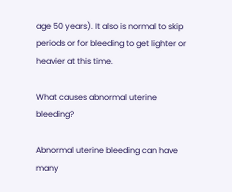age 50 years). It also is normal to skip periods or for bleeding to get lighter or heavier at this time.

What causes abnormal uterine bleeding?

Abnormal uterine bleeding can have many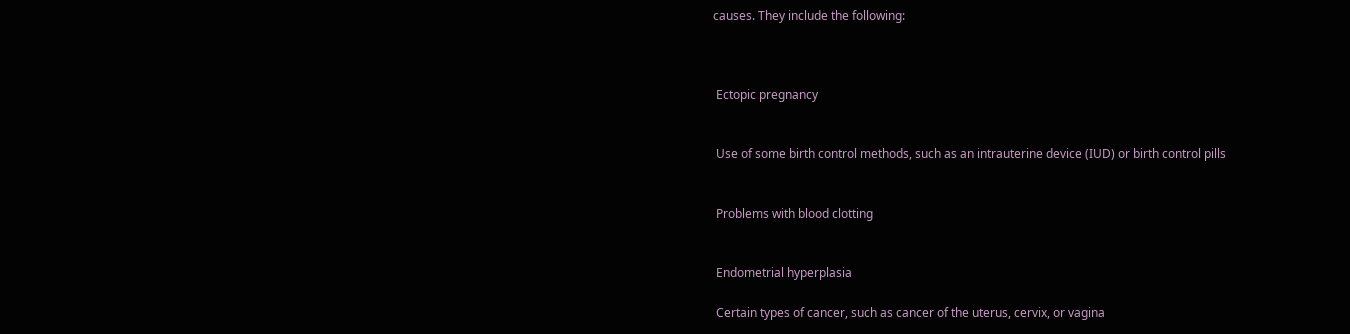causes. They include the following:



 Ectopic pregnancy


 Use of some birth control methods, such as an intrauterine device (IUD) or birth control pills


 Problems with blood clotting


 Endometrial hyperplasia

 Certain types of cancer, such as cancer of the uterus, cervix, or vagina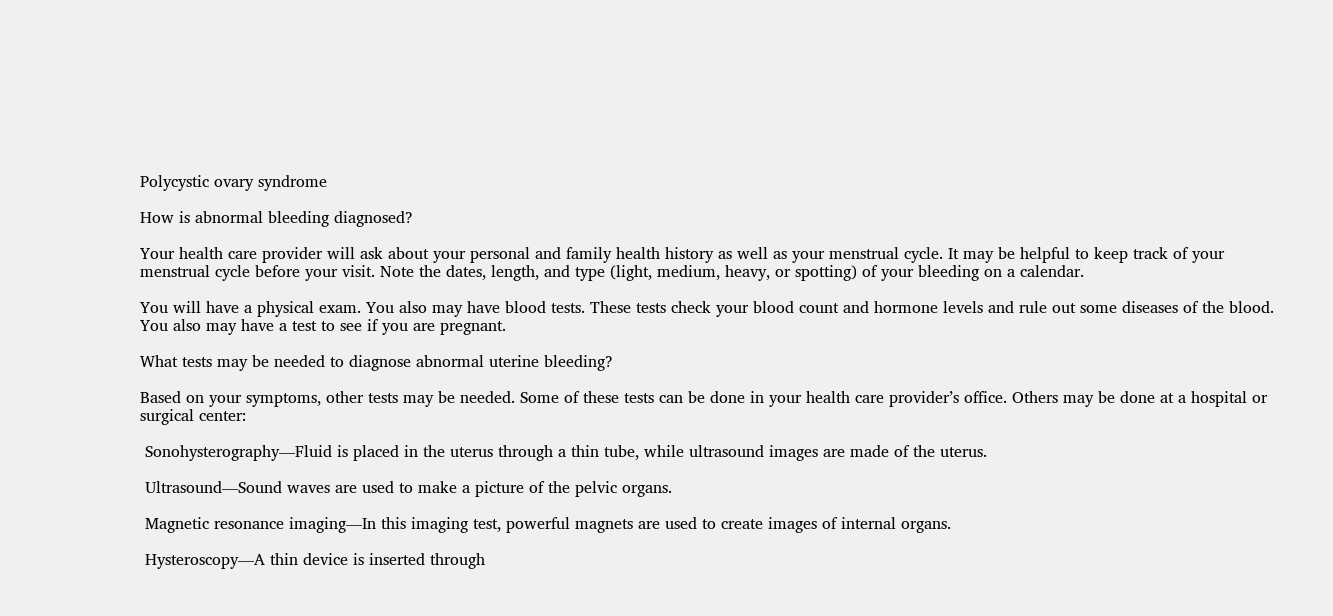Polycystic ovary syndrome

How is abnormal bleeding diagnosed?

Your health care provider will ask about your personal and family health history as well as your menstrual cycle. It may be helpful to keep track of your menstrual cycle before your visit. Note the dates, length, and type (light, medium, heavy, or spotting) of your bleeding on a calendar.

You will have a physical exam. You also may have blood tests. These tests check your blood count and hormone levels and rule out some diseases of the blood. You also may have a test to see if you are pregnant.

What tests may be needed to diagnose abnormal uterine bleeding?

Based on your symptoms, other tests may be needed. Some of these tests can be done in your health care provider’s office. Others may be done at a hospital or surgical center:

 Sonohysterography—Fluid is placed in the uterus through a thin tube, while ultrasound images are made of the uterus.

 Ultrasound—Sound waves are used to make a picture of the pelvic organs.

 Magnetic resonance imaging—In this imaging test, powerful magnets are used to create images of internal organs.

 Hysteroscopy—A thin device is inserted through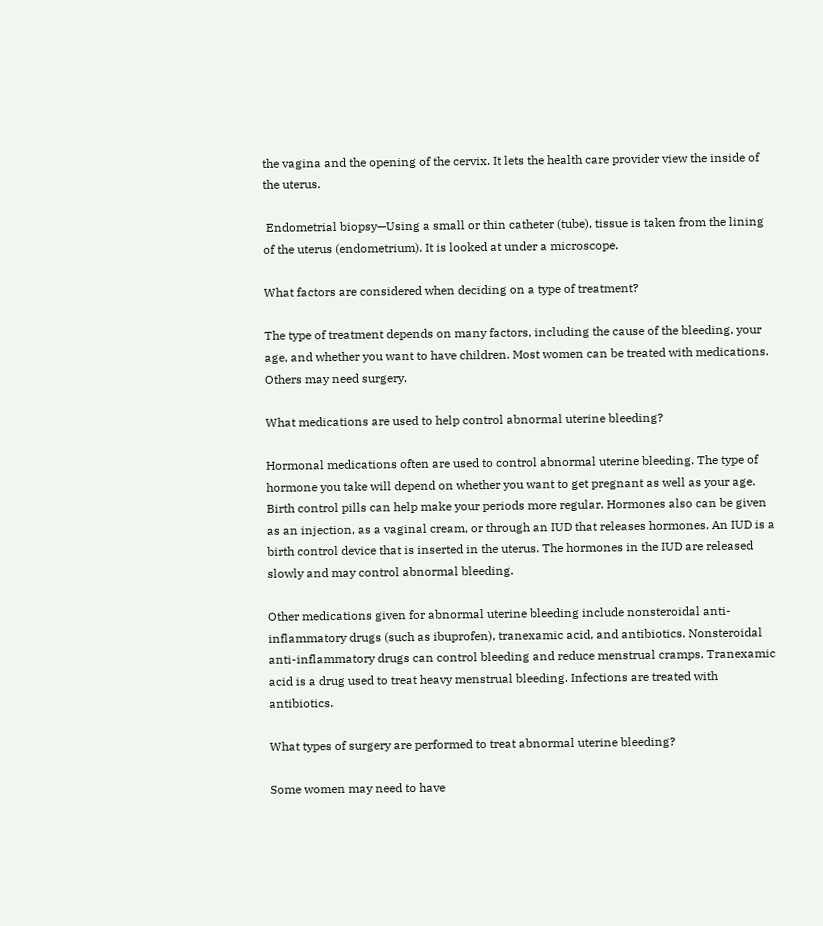the vagina and the opening of the cervix. It lets the health care provider view the inside of the uterus.

 Endometrial biopsy—Using a small or thin catheter (tube), tissue is taken from the lining of the uterus (endometrium). It is looked at under a microscope.

What factors are considered when deciding on a type of treatment?

The type of treatment depends on many factors, including the cause of the bleeding, your age, and whether you want to have children. Most women can be treated with medications. Others may need surgery.

What medications are used to help control abnormal uterine bleeding?

Hormonal medications often are used to control abnormal uterine bleeding. The type of hormone you take will depend on whether you want to get pregnant as well as your age. Birth control pills can help make your periods more regular. Hormones also can be given as an injection, as a vaginal cream, or through an IUD that releases hormones. An IUD is a birth control device that is inserted in the uterus. The hormones in the IUD are released slowly and may control abnormal bleeding.

Other medications given for abnormal uterine bleeding include nonsteroidal anti-inflammatory drugs (such as ibuprofen), tranexamic acid, and antibiotics. Nonsteroidal anti-inflammatory drugs can control bleeding and reduce menstrual cramps. Tranexamic acid is a drug used to treat heavy menstrual bleeding. Infections are treated with antibiotics.

What types of surgery are performed to treat abnormal uterine bleeding?

Some women may need to have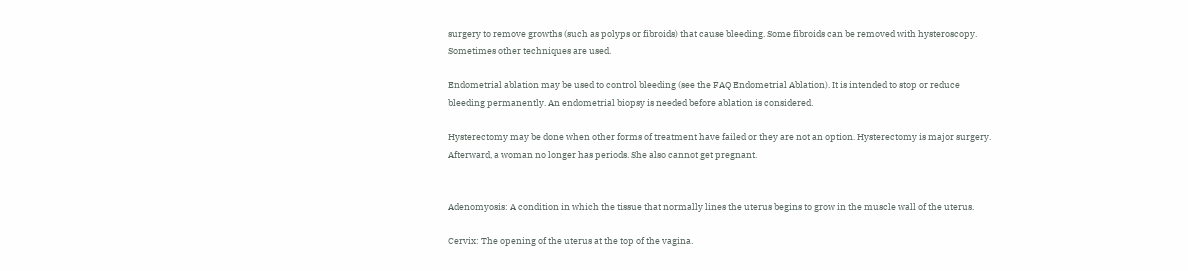surgery to remove growths (such as polyps or fibroids) that cause bleeding. Some fibroids can be removed with hysteroscopy. Sometimes other techniques are used.

Endometrial ablation may be used to control bleeding (see the FAQ Endometrial Ablation). It is intended to stop or reduce bleeding permanently. An endometrial biopsy is needed before ablation is considered.

Hysterectomy may be done when other forms of treatment have failed or they are not an option. Hysterectomy is major surgery. Afterward, a woman no longer has periods. She also cannot get pregnant.


Adenomyosis: A condition in which the tissue that normally lines the uterus begins to grow in the muscle wall of the uterus.

Cervix: The opening of the uterus at the top of the vagina.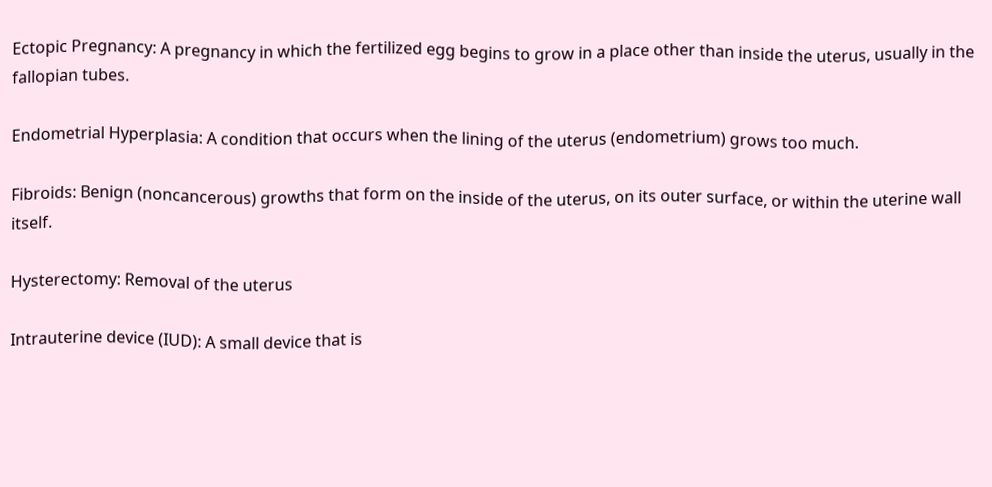Ectopic Pregnancy: A pregnancy in which the fertilized egg begins to grow in a place other than inside the uterus, usually in the fallopian tubes.

Endometrial Hyperplasia: A condition that occurs when the lining of the uterus (endometrium) grows too much.

Fibroids: Benign (noncancerous) growths that form on the inside of the uterus, on its outer surface, or within the uterine wall itself.

Hysterectomy: Removal of the uterus

Intrauterine device (IUD): A small device that is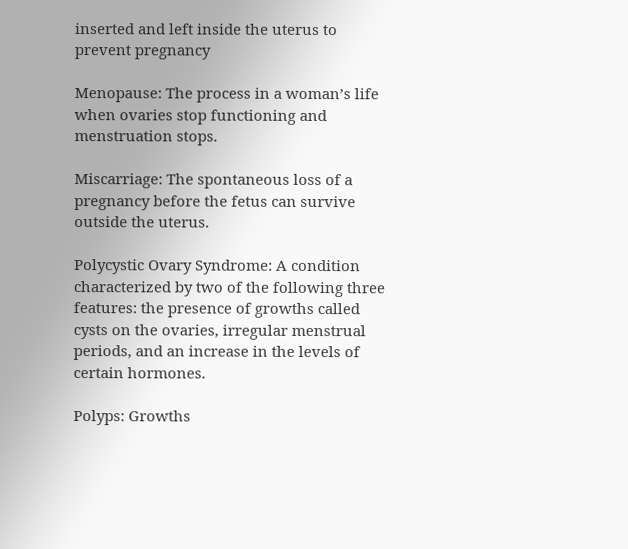inserted and left inside the uterus to prevent pregnancy

Menopause: The process in a woman’s life when ovaries stop functioning and menstruation stops.

Miscarriage: The spontaneous loss of a pregnancy before the fetus can survive outside the uterus.

Polycystic Ovary Syndrome: A condition characterized by two of the following three features: the presence of growths called cysts on the ovaries, irregular menstrual periods, and an increase in the levels of certain hormones.

Polyps: Growths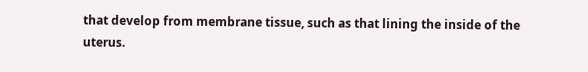that develop from membrane tissue, such as that lining the inside of the uterus.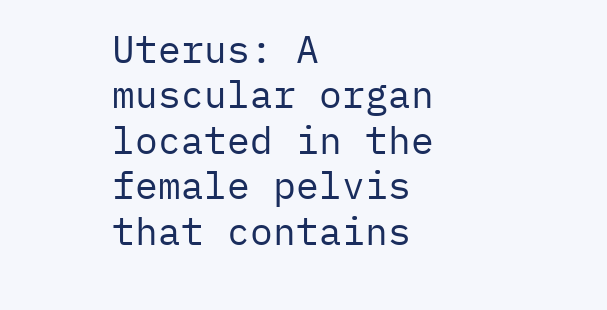Uterus: A muscular organ located in the female pelvis that contains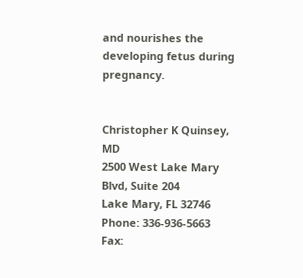and nourishes the developing fetus during pregnancy.


Christopher K Quinsey, MD
2500 West Lake Mary Blvd, Suite 204
Lake Mary, FL 32746
Phone: 336-936-5663
Fax: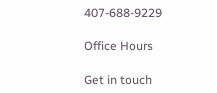407-688-9229

Office Hours

Get in touch